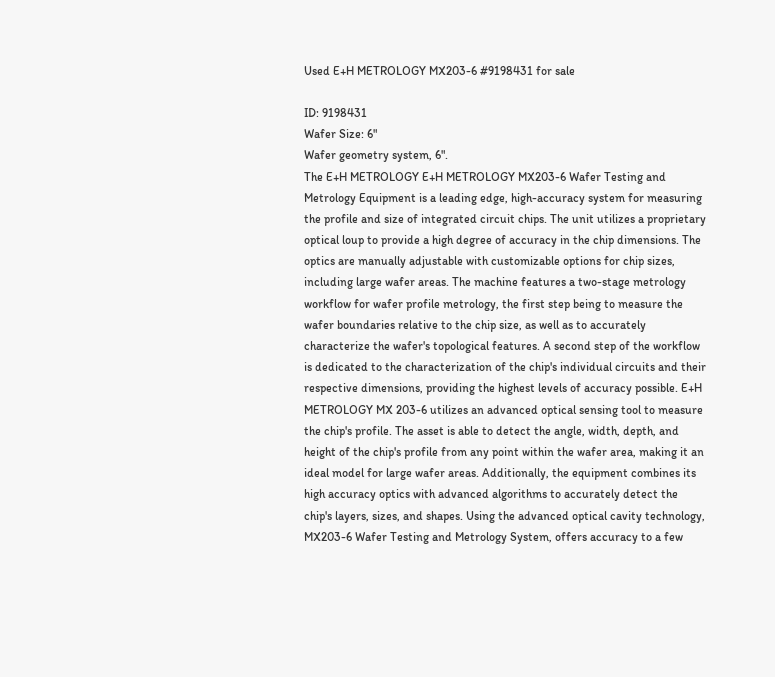Used E+H METROLOGY MX203-6 #9198431 for sale

ID: 9198431
Wafer Size: 6"
Wafer geometry system, 6".
The E+H METROLOGY E+H METROLOGY MX203-6 Wafer Testing and Metrology Equipment is a leading edge, high-accuracy system for measuring the profile and size of integrated circuit chips. The unit utilizes a proprietary optical loup to provide a high degree of accuracy in the chip dimensions. The optics are manually adjustable with customizable options for chip sizes, including large wafer areas. The machine features a two-stage metrology workflow for wafer profile metrology, the first step being to measure the wafer boundaries relative to the chip size, as well as to accurately characterize the wafer's topological features. A second step of the workflow is dedicated to the characterization of the chip's individual circuits and their respective dimensions, providing the highest levels of accuracy possible. E+H METROLOGY MX 203-6 utilizes an advanced optical sensing tool to measure the chip's profile. The asset is able to detect the angle, width, depth, and height of the chip's profile from any point within the wafer area, making it an ideal model for large wafer areas. Additionally, the equipment combines its high accuracy optics with advanced algorithms to accurately detect the chip's layers, sizes, and shapes. Using the advanced optical cavity technology, MX203-6 Wafer Testing and Metrology System, offers accuracy to a few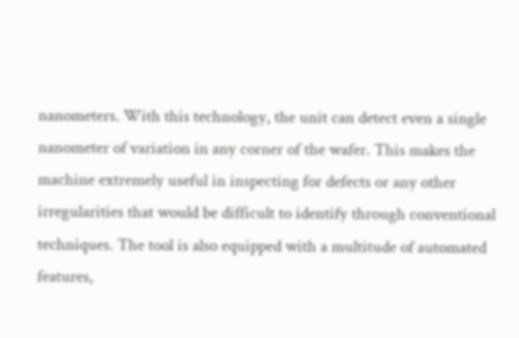nanometers. With this technology, the unit can detect even a single nanometer of variation in any corner of the wafer. This makes the machine extremely useful in inspecting for defects or any other irregularities that would be difficult to identify through conventional techniques. The tool is also equipped with a multitude of automated features,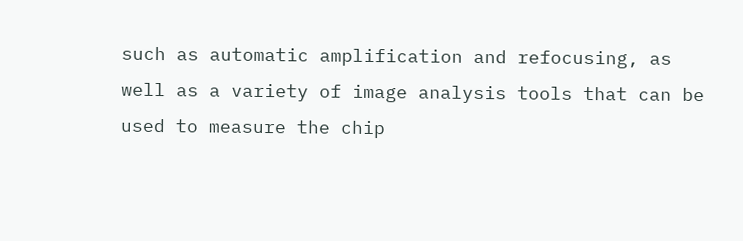such as automatic amplification and refocusing, as well as a variety of image analysis tools that can be used to measure the chip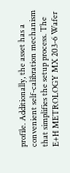profile. Additionally, the asset has a convenient self-calibration mechanism that simplifies the setup process. The E+H METROLOGY MX 203-6 Wafer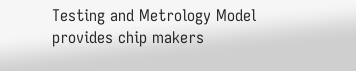Testing and Metrology Model provides chip makers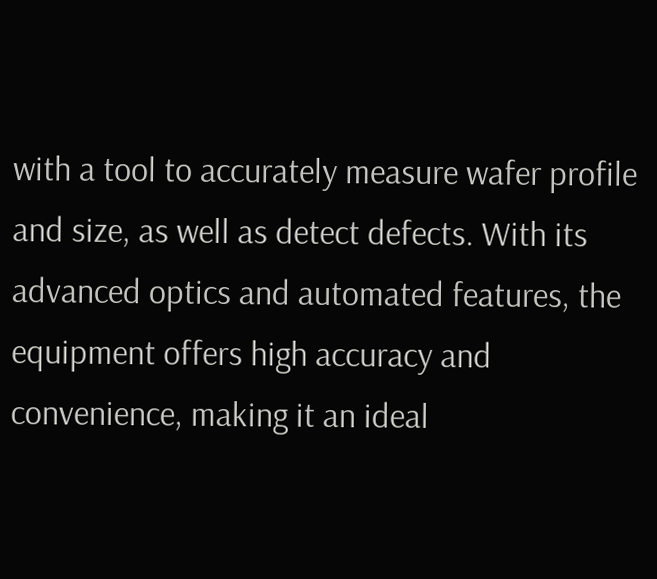with a tool to accurately measure wafer profile and size, as well as detect defects. With its advanced optics and automated features, the equipment offers high accuracy and convenience, making it an ideal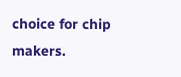choice for chip makers.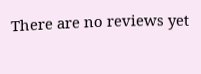There are no reviews yet